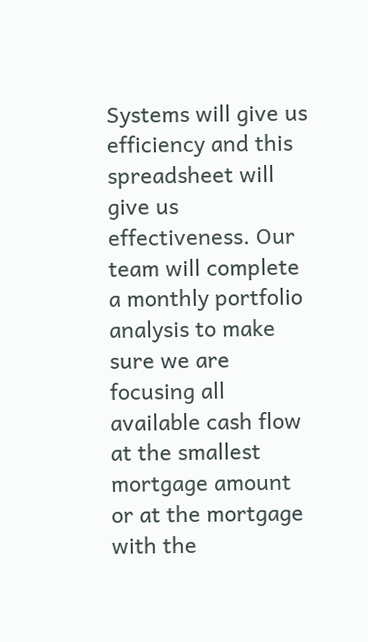Systems will give us efficiency and this spreadsheet will give us effectiveness. Our team will complete a monthly portfolio analysis to make sure we are focusing all available cash flow at the smallest mortgage amount or at the mortgage with the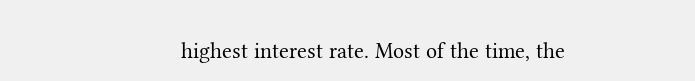highest interest rate. Most of the time, the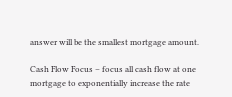answer will be the smallest mortgage amount.

Cash Flow Focus – focus all cash flow at one mortgage to exponentially increase the rate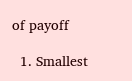of payoff

  1. Smallest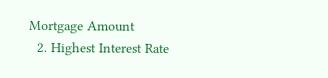Mortgage Amount
  2. Highest Interest Rate